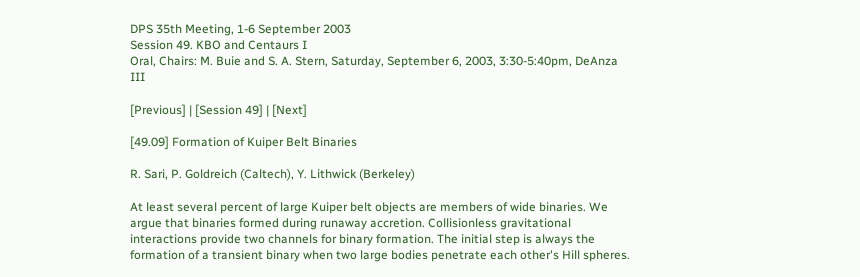DPS 35th Meeting, 1-6 September 2003
Session 49. KBO and Centaurs I
Oral, Chairs: M. Buie and S. A. Stern, Saturday, September 6, 2003, 3:30-5:40pm, DeAnza III

[Previous] | [Session 49] | [Next]

[49.09] Formation of Kuiper Belt Binaries

R. Sari, P. Goldreich (Caltech), Y. Lithwick (Berkeley)

At least several percent of large Kuiper belt objects are members of wide binaries. We argue that binaries formed during runaway accretion. Collisionless gravitational interactions provide two channels for binary formation. The initial step is always the formation of a transient binary when two large bodies penetrate each other's Hill spheres.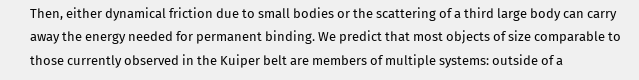Then, either dynamical friction due to small bodies or the scattering of a third large body can carry away the energy needed for permanent binding. We predict that most objects of size comparable to those currently observed in the Kuiper belt are members of multiple systems: outside of a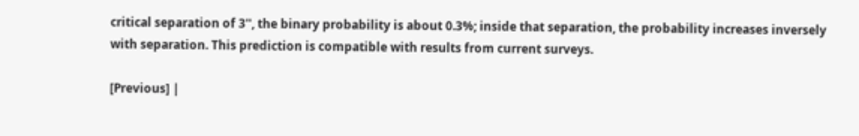critical separation of 3'', the binary probability is about 0.3%; inside that separation, the probability increases inversely with separation. This prediction is compatible with results from current surveys.

[Previous] |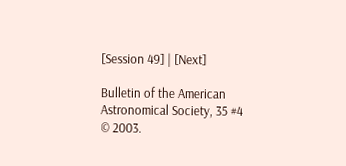[Session 49] | [Next]

Bulletin of the American Astronomical Society, 35 #4
© 2003.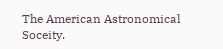The American Astronomical Soceity.